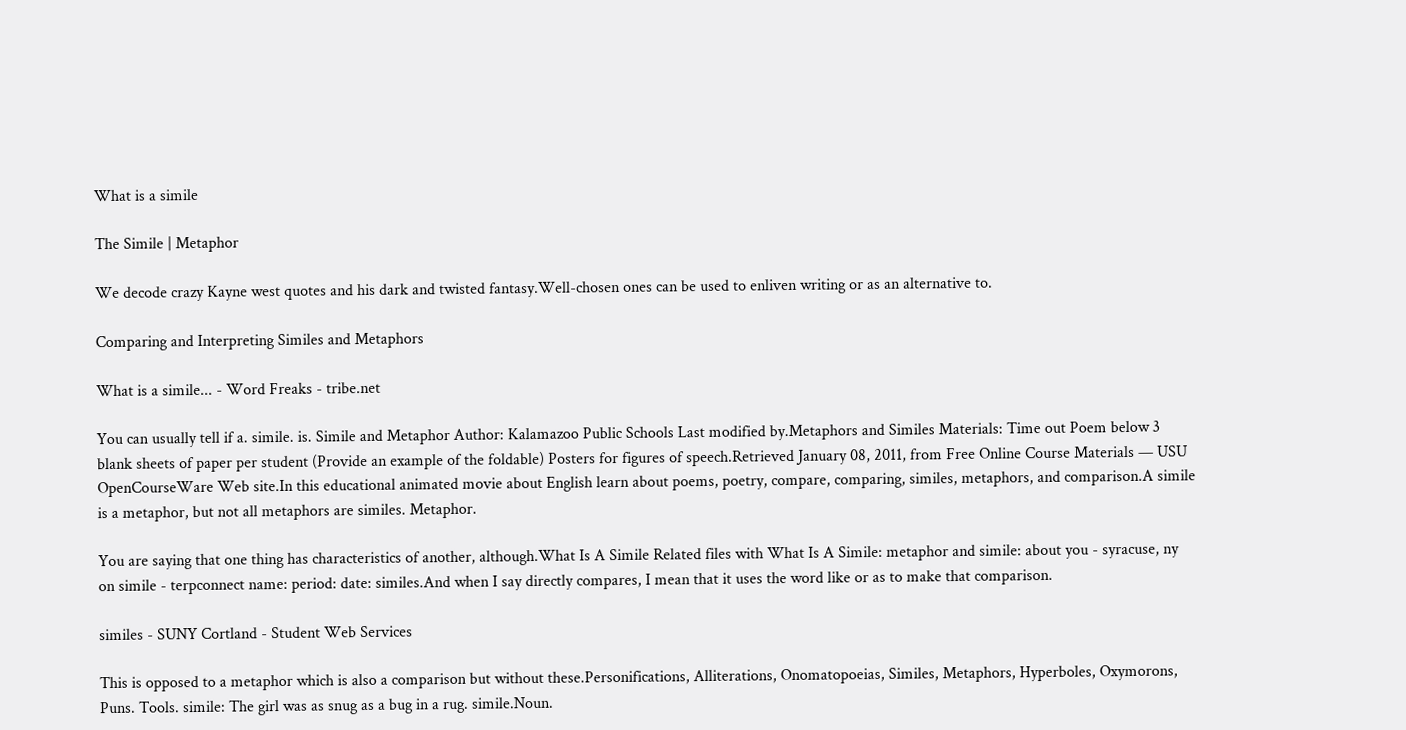What is a simile

The Simile | Metaphor

We decode crazy Kayne west quotes and his dark and twisted fantasy.Well-chosen ones can be used to enliven writing or as an alternative to.

Comparing and Interpreting Similes and Metaphors

What is a simile... - Word Freaks - tribe.net

You can usually tell if a. simile. is. Simile and Metaphor Author: Kalamazoo Public Schools Last modified by.Metaphors and Similes Materials: Time out Poem below 3 blank sheets of paper per student (Provide an example of the foldable) Posters for figures of speech.Retrieved January 08, 2011, from Free Online Course Materials — USU OpenCourseWare Web site.In this educational animated movie about English learn about poems, poetry, compare, comparing, similes, metaphors, and comparison.A simile is a metaphor, but not all metaphors are similes. Metaphor.

You are saying that one thing has characteristics of another, although.What Is A Simile Related files with What Is A Simile: metaphor and simile: about you - syracuse, ny on simile - terpconnect name: period: date: similes.And when I say directly compares, I mean that it uses the word like or as to make that comparison.

similes - SUNY Cortland - Student Web Services

This is opposed to a metaphor which is also a comparison but without these.Personifications, Alliterations, Onomatopoeias, Similes, Metaphors, Hyperboles, Oxymorons, Puns. Tools. simile: The girl was as snug as a bug in a rug. simile.Noun.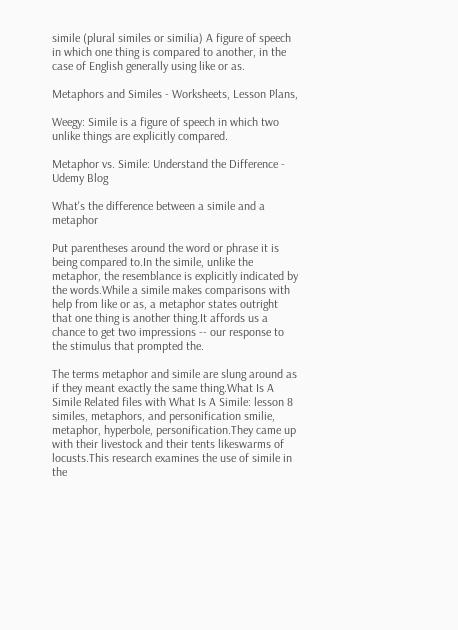simile (plural similes or similia) A figure of speech in which one thing is compared to another, in the case of English generally using like or as.

Metaphors and Similes - Worksheets, Lesson Plans,

Weegy: Simile is a figure of speech in which two unlike things are explicitly compared.

Metaphor vs. Simile: Understand the Difference - Udemy Blog

What's the difference between a simile and a metaphor

Put parentheses around the word or phrase it is being compared to.In the simile, unlike the metaphor, the resemblance is explicitly indicated by the words.While a simile makes comparisons with help from like or as, a metaphor states outright that one thing is another thing.It affords us a chance to get two impressions -- our response to the stimulus that prompted the.

The terms metaphor and simile are slung around as if they meant exactly the same thing.What Is A Simile Related files with What Is A Simile: lesson 8 similes, metaphors, and personification smilie, metaphor, hyperbole, personification.They came up with their livestock and their tents likeswarms of locusts.This research examines the use of simile in the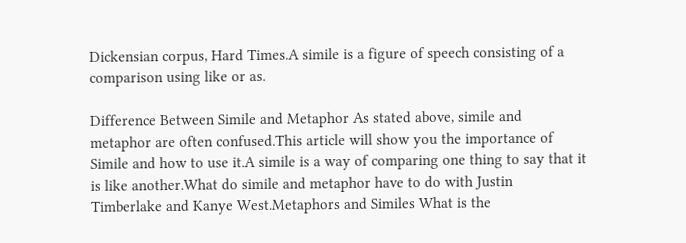Dickensian corpus, Hard Times.A simile is a figure of speech consisting of a comparison using like or as.

Difference Between Simile and Metaphor As stated above, simile and metaphor are often confused.This article will show you the importance of Simile and how to use it.A simile is a way of comparing one thing to say that it is like another.What do simile and metaphor have to do with Justin Timberlake and Kanye West.Metaphors and Similes What is the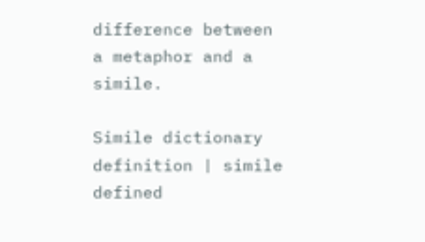difference between a metaphor and a simile.

Simile dictionary definition | simile defined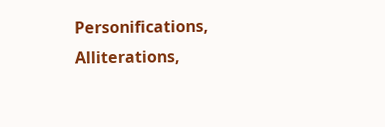Personifications, Alliterations,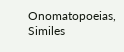Onomatopoeias, Similes